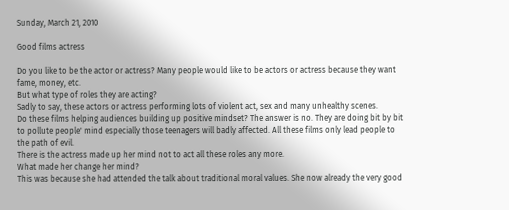Sunday, March 21, 2010

Good films actress

Do you like to be the actor or actress? Many people would like to be actors or actress because they want fame, money, etc.
But what type of roles they are acting?
Sadly to say, these actors or actress performing lots of violent act, sex and many unhealthy scenes.
Do these films helping audiences building up positive mindset? The answer is no. They are doing bit by bit to pollute people' mind especially those teenagers will badly affected. All these films only lead people to the path of evil.
There is the actress made up her mind not to act all these roles any more.
What made her change her mind?
This was because she had attended the talk about traditional moral values. She now already the very good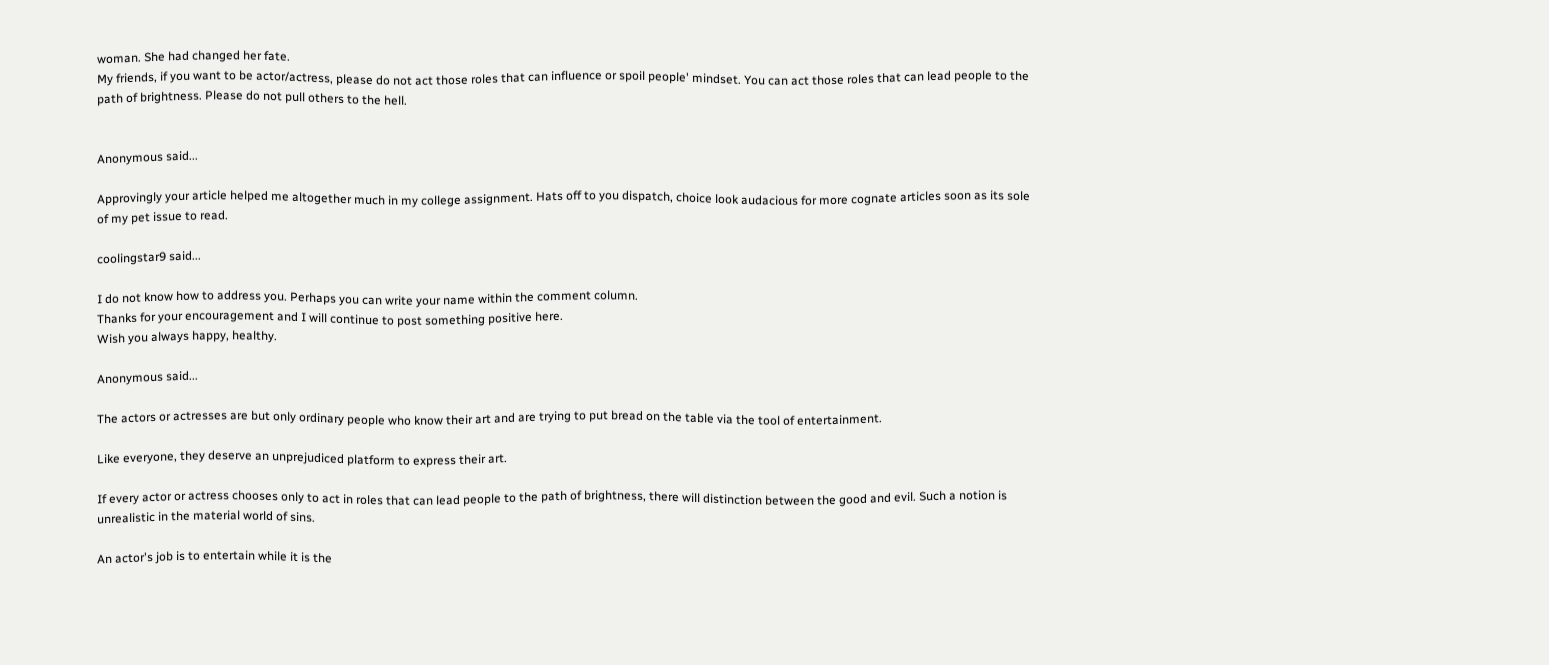woman. She had changed her fate.
My friends, if you want to be actor/actress, please do not act those roles that can influence or spoil people' mindset. You can act those roles that can lead people to the path of brightness. Please do not pull others to the hell.


Anonymous said...

Approvingly your article helped me altogether much in my college assignment. Hats off to you dispatch, choice look audacious for more cognate articles soon as its sole of my pet issue to read.

coolingstar9 said...

I do not know how to address you. Perhaps you can write your name within the comment column.
Thanks for your encouragement and I will continue to post something positive here.
Wish you always happy, healthy.

Anonymous said...

The actors or actresses are but only ordinary people who know their art and are trying to put bread on the table via the tool of entertainment.

Like everyone, they deserve an unprejudiced platform to express their art.

If every actor or actress chooses only to act in roles that can lead people to the path of brightness, there will distinction between the good and evil. Such a notion is unrealistic in the material world of sins.

An actor's job is to entertain while it is the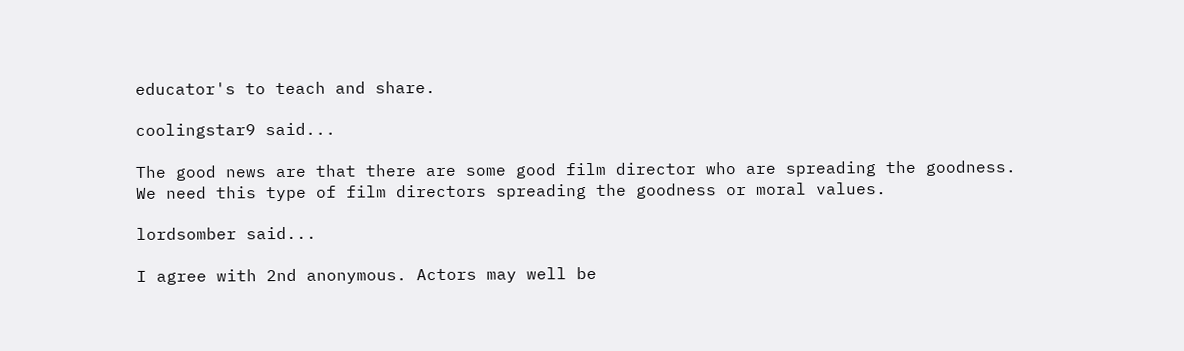educator's to teach and share.

coolingstar9 said...

The good news are that there are some good film director who are spreading the goodness.
We need this type of film directors spreading the goodness or moral values.

lordsomber said...

I agree with 2nd anonymous. Actors may well be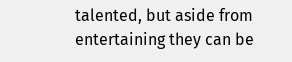talented, but aside from entertaining they can be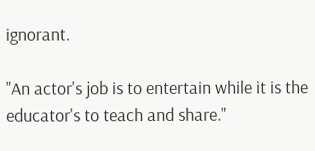ignorant.

"An actor's job is to entertain while it is the educator's to teach and share."